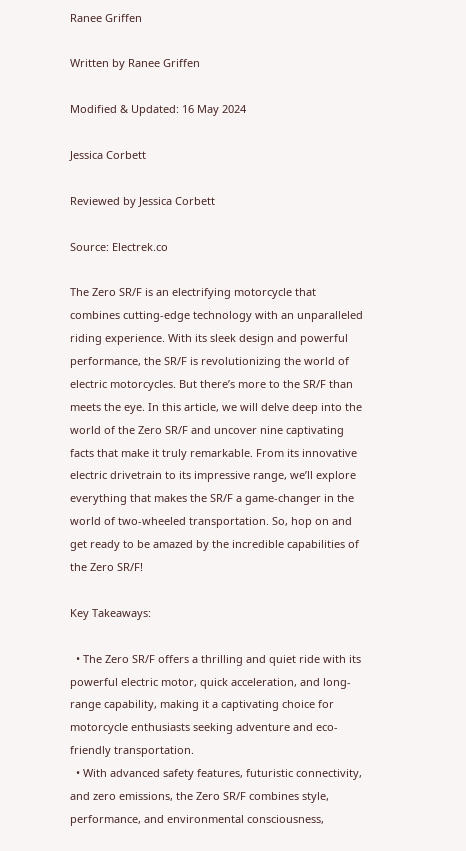Ranee Griffen

Written by Ranee Griffen

Modified & Updated: 16 May 2024

Jessica Corbett

Reviewed by Jessica Corbett

Source: Electrek.co

The Zero SR/F is an electrifying motorcycle that combines cutting-edge technology with an unparalleled riding experience. With its sleek design and powerful performance, the SR/F is revolutionizing the world of electric motorcycles. But there’s more to the SR/F than meets the eye. In this article, we will delve deep into the world of the Zero SR/F and uncover nine captivating facts that make it truly remarkable. From its innovative electric drivetrain to its impressive range, we’ll explore everything that makes the SR/F a game-changer in the world of two-wheeled transportation. So, hop on and get ready to be amazed by the incredible capabilities of the Zero SR/F!

Key Takeaways:

  • The Zero SR/F offers a thrilling and quiet ride with its powerful electric motor, quick acceleration, and long-range capability, making it a captivating choice for motorcycle enthusiasts seeking adventure and eco-friendly transportation.
  • With advanced safety features, futuristic connectivity, and zero emissions, the Zero SR/F combines style, performance, and environmental consciousness,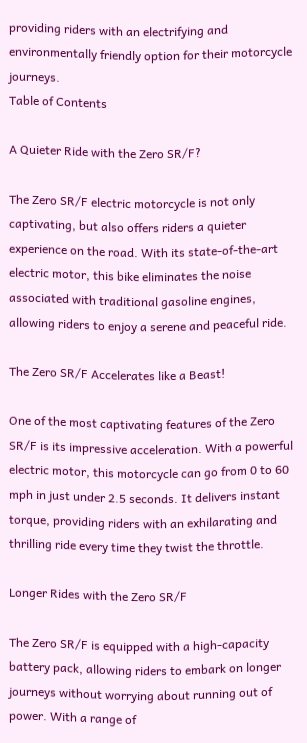providing riders with an electrifying and environmentally friendly option for their motorcycle journeys.
Table of Contents

A Quieter Ride with the Zero SR/F?

The Zero SR/F electric motorcycle is not only captivating, but also offers riders a quieter experience on the road. With its state-of-the-art electric motor, this bike eliminates the noise associated with traditional gasoline engines, allowing riders to enjoy a serene and peaceful ride.

The Zero SR/F Accelerates like a Beast!

One of the most captivating features of the Zero SR/F is its impressive acceleration. With a powerful electric motor, this motorcycle can go from 0 to 60 mph in just under 2.5 seconds. It delivers instant torque, providing riders with an exhilarating and thrilling ride every time they twist the throttle.

Longer Rides with the Zero SR/F

The Zero SR/F is equipped with a high-capacity battery pack, allowing riders to embark on longer journeys without worrying about running out of power. With a range of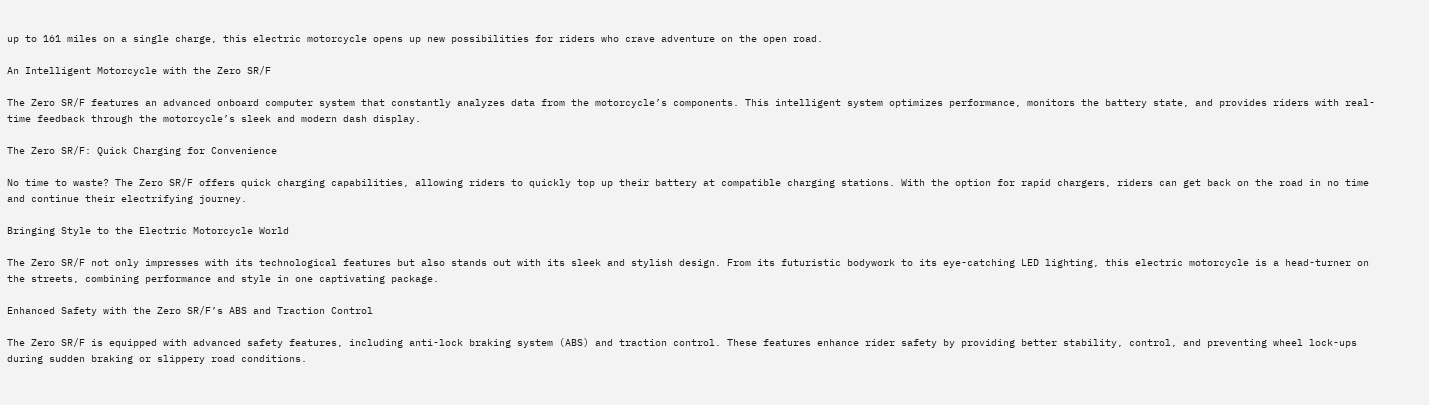up to 161 miles on a single charge, this electric motorcycle opens up new possibilities for riders who crave adventure on the open road.

An Intelligent Motorcycle with the Zero SR/F

The Zero SR/F features an advanced onboard computer system that constantly analyzes data from the motorcycle’s components. This intelligent system optimizes performance, monitors the battery state, and provides riders with real-time feedback through the motorcycle’s sleek and modern dash display.

The Zero SR/F: Quick Charging for Convenience

No time to waste? The Zero SR/F offers quick charging capabilities, allowing riders to quickly top up their battery at compatible charging stations. With the option for rapid chargers, riders can get back on the road in no time and continue their electrifying journey.

Bringing Style to the Electric Motorcycle World

The Zero SR/F not only impresses with its technological features but also stands out with its sleek and stylish design. From its futuristic bodywork to its eye-catching LED lighting, this electric motorcycle is a head-turner on the streets, combining performance and style in one captivating package.

Enhanced Safety with the Zero SR/F’s ABS and Traction Control

The Zero SR/F is equipped with advanced safety features, including anti-lock braking system (ABS) and traction control. These features enhance rider safety by providing better stability, control, and preventing wheel lock-ups during sudden braking or slippery road conditions.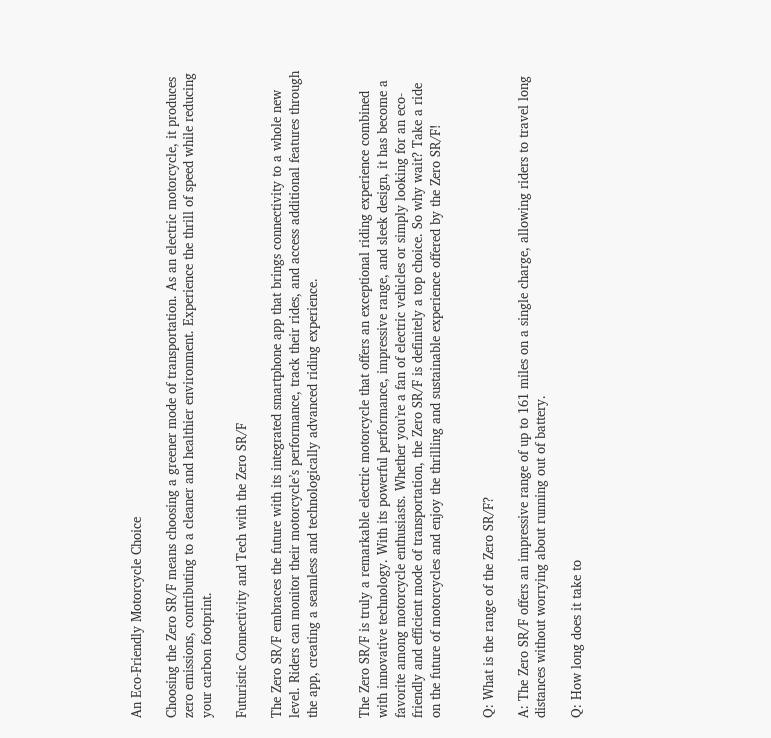An Eco-Friendly Motorcycle Choice

Choosing the Zero SR/F means choosing a greener mode of transportation. As an electric motorcycle, it produces zero emissions, contributing to a cleaner and healthier environment. Experience the thrill of speed while reducing your carbon footprint.

Futuristic Connectivity and Tech with the Zero SR/F

The Zero SR/F embraces the future with its integrated smartphone app that brings connectivity to a whole new level. Riders can monitor their motorcycle’s performance, track their rides, and access additional features through the app, creating a seamless and technologically advanced riding experience.


The Zero SR/F is truly a remarkable electric motorcycle that offers an exceptional riding experience combined with innovative technology. With its powerful performance, impressive range, and sleek design, it has become a favorite among motorcycle enthusiasts. Whether you’re a fan of electric vehicles or simply looking for an eco-friendly and efficient mode of transportation, the Zero SR/F is definitely a top choice. So why wait? Take a ride on the future of motorcycles and enjoy the thrilling and sustainable experience offered by the Zero SR/F!


Q: What is the range of the Zero SR/F?

A: The Zero SR/F offers an impressive range of up to 161 miles on a single charge, allowing riders to travel long distances without worrying about running out of battery.

Q: How long does it take to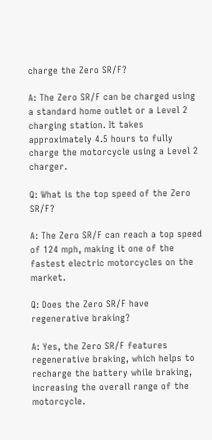charge the Zero SR/F?

A: The Zero SR/F can be charged using a standard home outlet or a Level 2 charging station. It takes approximately 4.5 hours to fully charge the motorcycle using a Level 2 charger.

Q: What is the top speed of the Zero SR/F?

A: The Zero SR/F can reach a top speed of 124 mph, making it one of the fastest electric motorcycles on the market.

Q: Does the Zero SR/F have regenerative braking?

A: Yes, the Zero SR/F features regenerative braking, which helps to recharge the battery while braking, increasing the overall range of the motorcycle.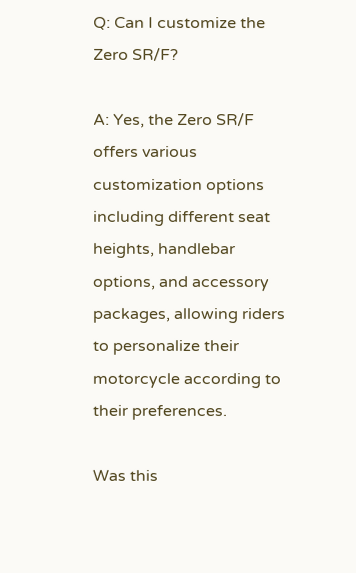Q: Can I customize the Zero SR/F?

A: Yes, the Zero SR/F offers various customization options including different seat heights, handlebar options, and accessory packages, allowing riders to personalize their motorcycle according to their preferences.

Was this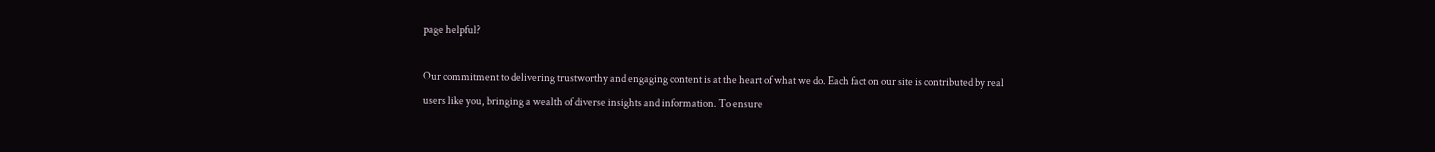page helpful?

Our commitment to delivering trustworthy and engaging content is at the heart of what we do. Each fact on our site is contributed by real users like you, bringing a wealth of diverse insights and information. To ensure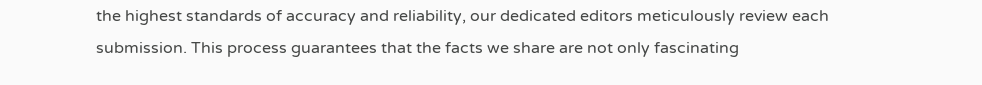the highest standards of accuracy and reliability, our dedicated editors meticulously review each submission. This process guarantees that the facts we share are not only fascinating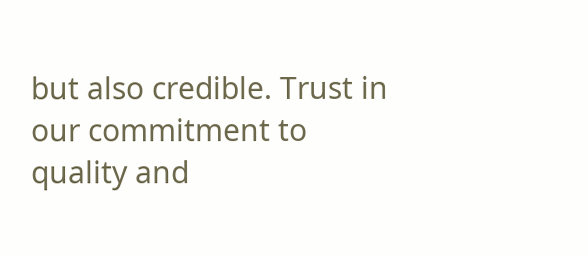but also credible. Trust in our commitment to quality and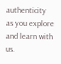authenticity as you explore and learn with us.